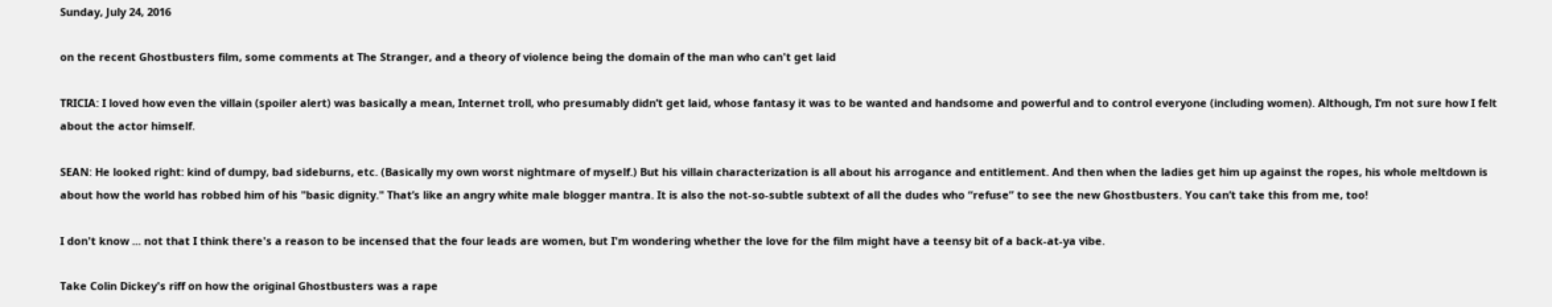Sunday, July 24, 2016

on the recent Ghostbusters film, some comments at The Stranger, and a theory of violence being the domain of the man who can't get laid

TRICIA: I loved how even the villain (spoiler alert) was basically a mean, Internet troll, who presumably didn’t get laid, whose fantasy it was to be wanted and handsome and powerful and to control everyone (including women). Although, I’m not sure how I felt about the actor himself.

SEAN: He looked right: kind of dumpy, bad sideburns, etc. (Basically my own worst nightmare of myself.) But his villain characterization is all about his arrogance and entitlement. And then when the ladies get him up against the ropes, his whole meltdown is about how the world has robbed him of his "basic dignity." That’s like an angry white male blogger mantra. It is also the not-so-subtle subtext of all the dudes who “refuse” to see the new Ghostbusters. You can’t take this from me, too!

I don't know ... not that I think there's a reason to be incensed that the four leads are women, but I'm wondering whether the love for the film might have a teensy bit of a back-at-ya vibe.

Take Colin Dickey's riff on how the original Ghostbusters was a rape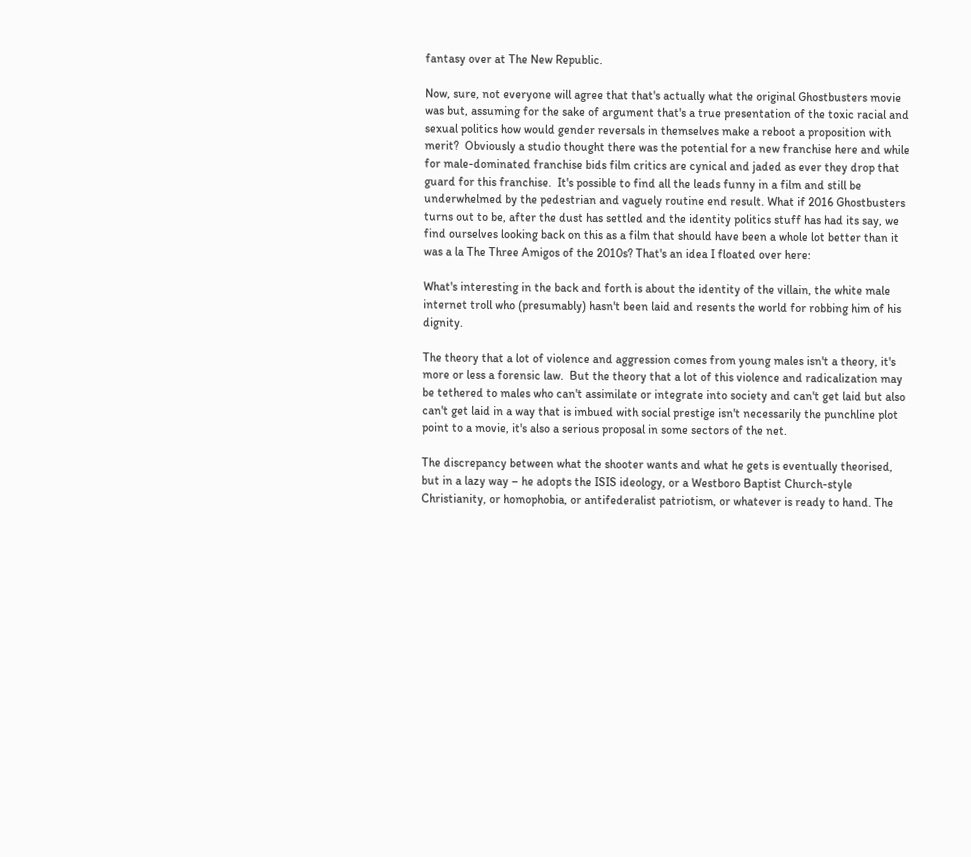fantasy over at The New Republic.

Now, sure, not everyone will agree that that's actually what the original Ghostbusters movie was but, assuming for the sake of argument that's a true presentation of the toxic racial and sexual politics how would gender reversals in themselves make a reboot a proposition with merit?  Obviously a studio thought there was the potential for a new franchise here and while for male-dominated franchise bids film critics are cynical and jaded as ever they drop that guard for this franchise.  It's possible to find all the leads funny in a film and still be underwhelmed by the pedestrian and vaguely routine end result. What if 2016 Ghostbusters turns out to be, after the dust has settled and the identity politics stuff has had its say, we find ourselves looking back on this as a film that should have been a whole lot better than it was a la The Three Amigos of the 2010s? That's an idea I floated over here:

What's interesting in the back and forth is about the identity of the villain, the white male internet troll who (presumably) hasn't been laid and resents the world for robbing him of his dignity.

The theory that a lot of violence and aggression comes from young males isn't a theory, it's more or less a forensic law.  But the theory that a lot of this violence and radicalization may be tethered to males who can't assimilate or integrate into society and can't get laid but also can't get laid in a way that is imbued with social prestige isn't necessarily the punchline plot point to a movie, it's also a serious proposal in some sectors of the net.

The discrepancy between what the shooter wants and what he gets is eventually theorised, but in a lazy way – he adopts the ISIS ideology, or a Westboro Baptist Church-style Christianity, or homophobia, or antifederalist patriotism, or whatever is ready to hand. The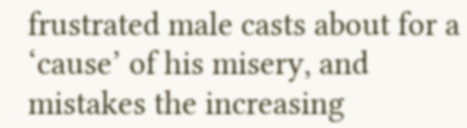frustrated male casts about for a ‘cause’ of his misery, and mistakes the increasing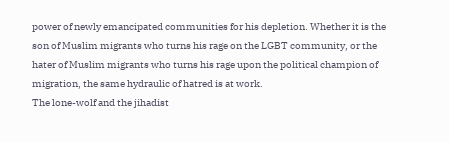power of newly emancipated communities for his depletion. Whether it is the son of Muslim migrants who turns his rage on the LGBT community, or the hater of Muslim migrants who turns his rage upon the political champion of migration, the same hydraulic of hatred is at work.
The lone-wolf and the jihadist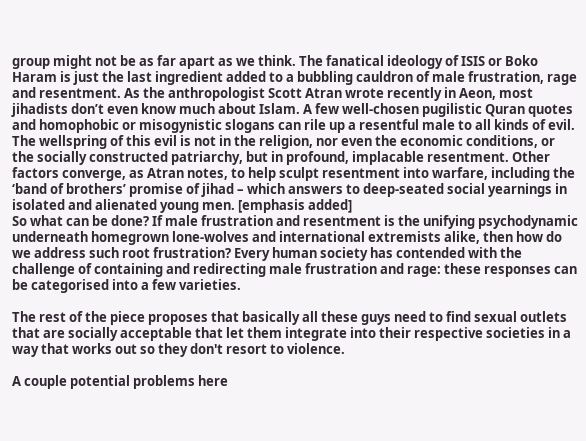group might not be as far apart as we think. The fanatical ideology of ISIS or Boko Haram is just the last ingredient added to a bubbling cauldron of male frustration, rage and resentment. As the anthropologist Scott Atran wrote recently in Aeon, most jihadists don’t even know much about Islam. A few well-chosen pugilistic Quran quotes and homophobic or misogynistic slogans can rile up a resentful male to all kinds of evil. The wellspring of this evil is not in the religion, nor even the economic conditions, or the socially constructed patriarchy, but in profound, implacable resentment. Other factors converge, as Atran notes, to help sculpt resentment into warfare, including the ‘band of brothers’ promise of jihad – which answers to deep-seated social yearnings in isolated and alienated young men. [emphasis added]
So what can be done? If male frustration and resentment is the unifying psychodynamic underneath homegrown lone-wolves and international extremists alike, then how do we address such root frustration? Every human society has contended with the challenge of containing and redirecting male frustration and rage: these responses can be categorised into a few varieties.

The rest of the piece proposes that basically all these guys need to find sexual outlets that are socially acceptable that let them integrate into their respective societies in a way that works out so they don't resort to violence.

A couple potential problems here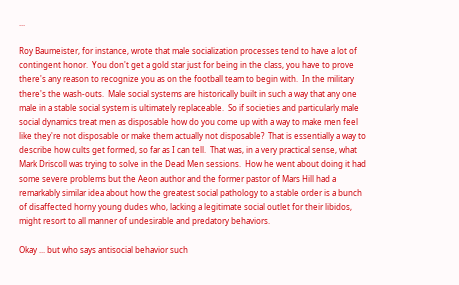...

Roy Baumeister, for instance, wrote that male socialization processes tend to have a lot of contingent honor.  You don't get a gold star just for being in the class, you have to prove there's any reason to recognize you as on the football team to begin with.  In the military there's the wash-outs.  Male social systems are historically built in such a way that any one male in a stable social system is ultimately replaceable.  So if societies and particularly male social dynamics treat men as disposable how do you come up with a way to make men feel like they're not disposable or make them actually not disposable?  That is essentially a way to describe how cults get formed, so far as I can tell.  That was, in a very practical sense, what Mark Driscoll was trying to solve in the Dead Men sessions.  How he went about doing it had some severe problems but the Aeon author and the former pastor of Mars Hill had a remarkably similar idea about how the greatest social pathology to a stable order is a bunch of disaffected horny young dudes who, lacking a legitimate social outlet for their libidos, might resort to all manner of undesirable and predatory behaviors.

Okay ... but who says antisocial behavior such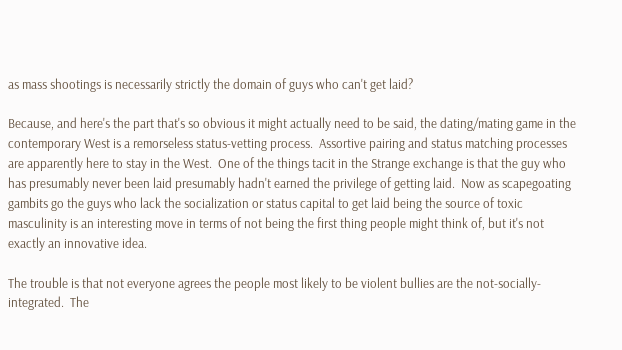as mass shootings is necessarily strictly the domain of guys who can't get laid?

Because, and here's the part that's so obvious it might actually need to be said, the dating/mating game in the contemporary West is a remorseless status-vetting process.  Assortive pairing and status matching processes are apparently here to stay in the West.  One of the things tacit in the Strange exchange is that the guy who has presumably never been laid presumably hadn't earned the privilege of getting laid.  Now as scapegoating gambits go the guys who lack the socialization or status capital to get laid being the source of toxic masculinity is an interesting move in terms of not being the first thing people might think of, but it's not exactly an innovative idea.

The trouble is that not everyone agrees the people most likely to be violent bullies are the not-socially-integrated.  The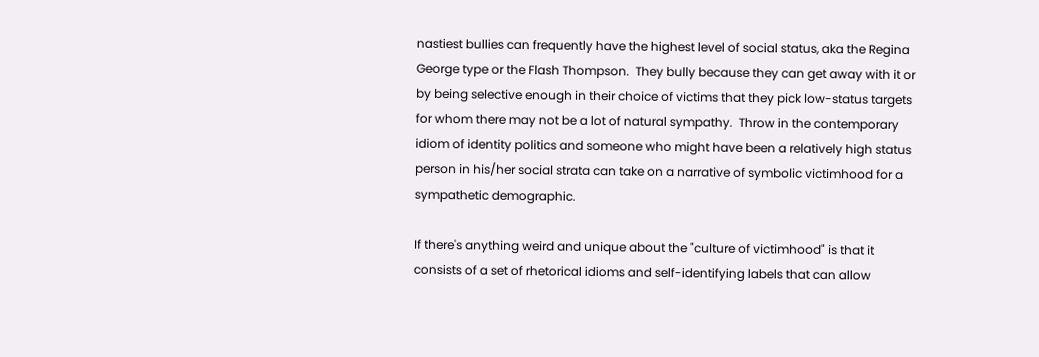nastiest bullies can frequently have the highest level of social status, aka the Regina George type or the Flash Thompson.  They bully because they can get away with it or by being selective enough in their choice of victims that they pick low-status targets for whom there may not be a lot of natural sympathy.  Throw in the contemporary idiom of identity politics and someone who might have been a relatively high status person in his/her social strata can take on a narrative of symbolic victimhood for a sympathetic demographic.

If there's anything weird and unique about the "culture of victimhood" is that it consists of a set of rhetorical idioms and self-identifying labels that can allow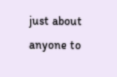just about anyone to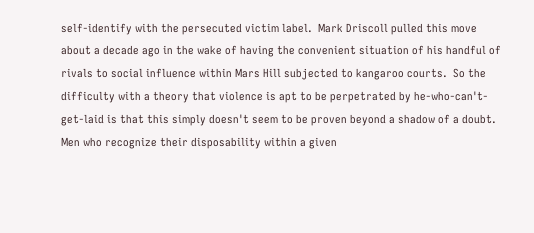self-identify with the persecuted victim label.  Mark Driscoll pulled this move about a decade ago in the wake of having the convenient situation of his handful of rivals to social influence within Mars Hill subjected to kangaroo courts.  So the difficulty with a theory that violence is apt to be perpetrated by he-who-can't-get-laid is that this simply doesn't seem to be proven beyond a shadow of a doubt.  Men who recognize their disposability within a given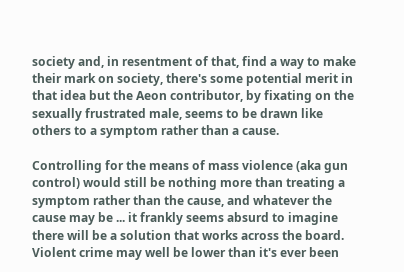society and, in resentment of that, find a way to make their mark on society, there's some potential merit in that idea but the Aeon contributor, by fixating on the sexually frustrated male, seems to be drawn like others to a symptom rather than a cause.

Controlling for the means of mass violence (aka gun control) would still be nothing more than treating a symptom rather than the cause, and whatever the cause may be ... it frankly seems absurd to imagine there will be a solution that works across the board.  Violent crime may well be lower than it's ever been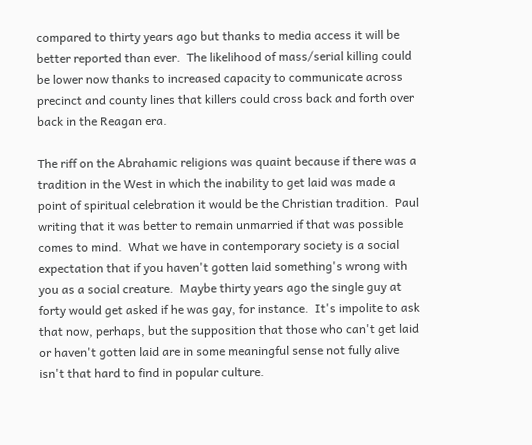compared to thirty years ago but thanks to media access it will be better reported than ever.  The likelihood of mass/serial killing could be lower now thanks to increased capacity to communicate across precinct and county lines that killers could cross back and forth over back in the Reagan era.

The riff on the Abrahamic religions was quaint because if there was a tradition in the West in which the inability to get laid was made a point of spiritual celebration it would be the Christian tradition.  Paul writing that it was better to remain unmarried if that was possible comes to mind.  What we have in contemporary society is a social expectation that if you haven't gotten laid something's wrong with you as a social creature.  Maybe thirty years ago the single guy at forty would get asked if he was gay, for instance.  It's impolite to ask that now, perhaps, but the supposition that those who can't get laid or haven't gotten laid are in some meaningful sense not fully alive isn't that hard to find in popular culture.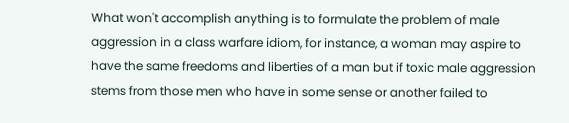What won't accomplish anything is to formulate the problem of male aggression in a class warfare idiom, for instance, a woman may aspire to have the same freedoms and liberties of a man but if toxic male aggression stems from those men who have in some sense or another failed to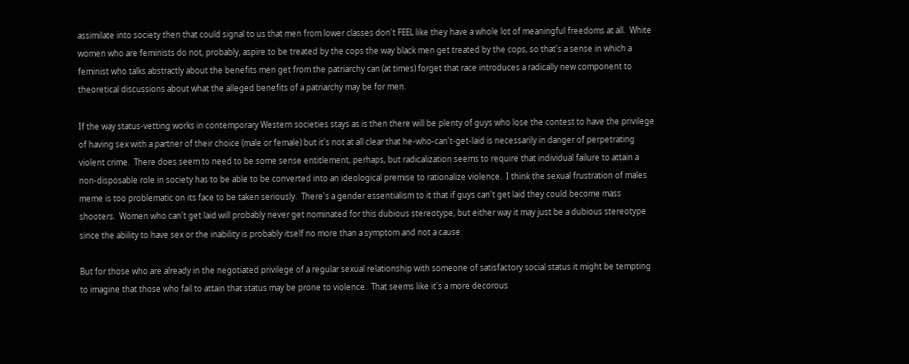assimilate into society then that could signal to us that men from lower classes don't FEEL like they have a whole lot of meaningful freedoms at all.  White women who are feminists do not, probably, aspire to be treated by the cops the way black men get treated by the cops, so that's a sense in which a feminist who talks abstractly about the benefits men get from the patriarchy can (at times) forget that race introduces a radically new component to theoretical discussions about what the alleged benefits of a patriarchy may be for men.

If the way status-vetting works in contemporary Western societies stays as is then there will be plenty of guys who lose the contest to have the privilege of having sex with a partner of their choice (male or female) but it's not at all clear that he-who-can't-get-laid is necessarily in danger of perpetrating violent crime.  There does seem to need to be some sense entitlement, perhaps, but radicalization seems to require that individual failure to attain a non-disposable role in society has to be able to be converted into an ideological premise to rationalize violence.  I think the sexual frustration of males meme is too problematic on its face to be taken seriously.  There's a gender essentialism to it that if guys can't get laid they could become mass shooters.  Women who can't get laid will probably never get nominated for this dubious stereotype, but either way it may just be a dubious stereotype since the ability to have sex or the inability is probably itself no more than a symptom and not a cause.

But for those who are already in the negotiated privilege of a regular sexual relationship with someone of satisfactory social status it might be tempting to imagine that those who fail to attain that status may be prone to violence.  That seems like it's a more decorous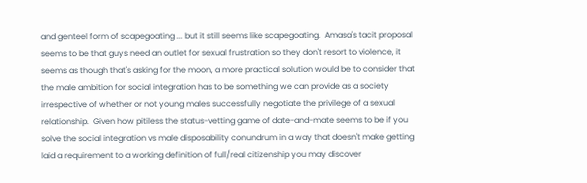and genteel form of scapegoating ... but it still seems like scapegoating.  Amasa's tacit proposal seems to be that guys need an outlet for sexual frustration so they don't resort to violence, it seems as though that's asking for the moon, a more practical solution would be to consider that the male ambition for social integration has to be something we can provide as a society irrespective of whether or not young males successfully negotiate the privilege of a sexual relationship.  Given how pitiless the status-vetting game of date-and-mate seems to be if you solve the social integration vs male disposability conundrum in a way that doesn't make getting laid a requirement to a working definition of full/real citizenship you may discover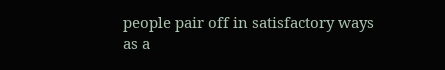people pair off in satisfactory ways as a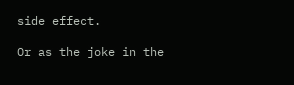side effect.

Or as the joke in the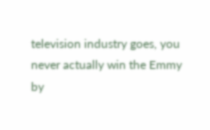television industry goes, you never actually win the Emmy by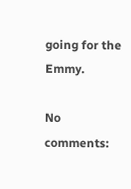going for the Emmy.

No comments: